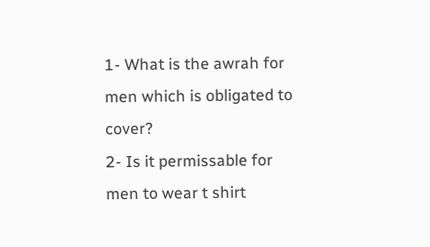1- What is the awrah for men which is obligated to cover?
2- Is it permissable for men to wear t shirt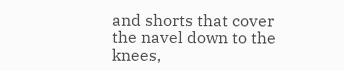and shorts that cover the navel down to the knees,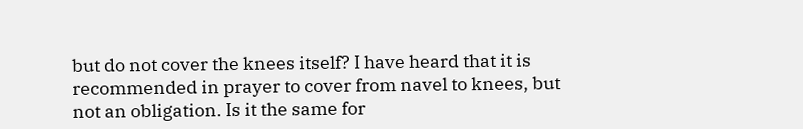but do not cover the knees itself? I have heard that it is recommended in prayer to cover from navel to knees, but not an obligation. Is it the same for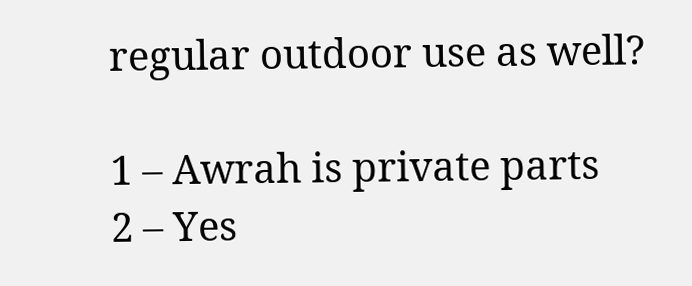regular outdoor use as well?

1 – Awrah is private parts
2 – Yes